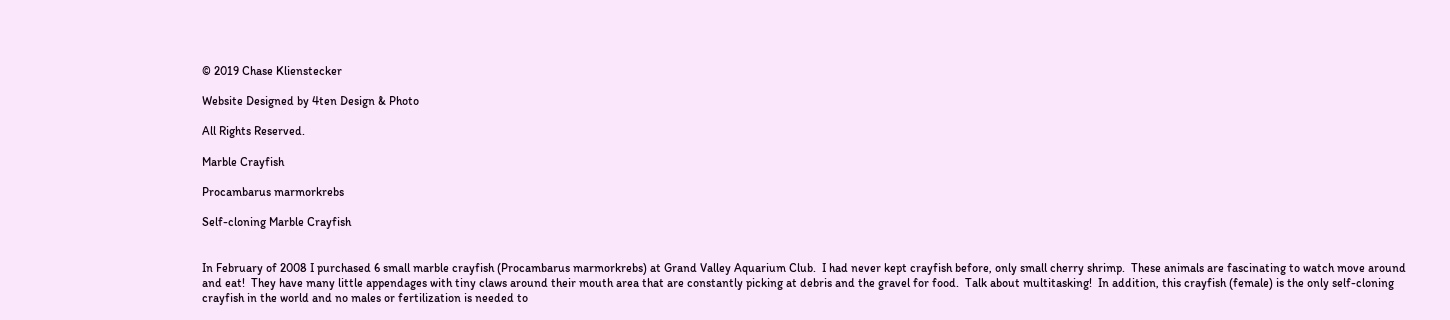© 2019 Chase Klienstecker

Website Designed by 4ten Design & Photo

All Rights Reserved.

Marble Crayfish

Procambarus marmorkrebs

Self-cloning Marble Crayfish


In February of 2008 I purchased 6 small marble crayfish (Procambarus marmorkrebs) at Grand Valley Aquarium Club.  I had never kept crayfish before, only small cherry shrimp.  These animals are fascinating to watch move around and eat!  They have many little appendages with tiny claws around their mouth area that are constantly picking at debris and the gravel for food.  Talk about multitasking!  In addition, this crayfish (female) is the only self-cloning crayfish in the world and no males or fertilization is needed to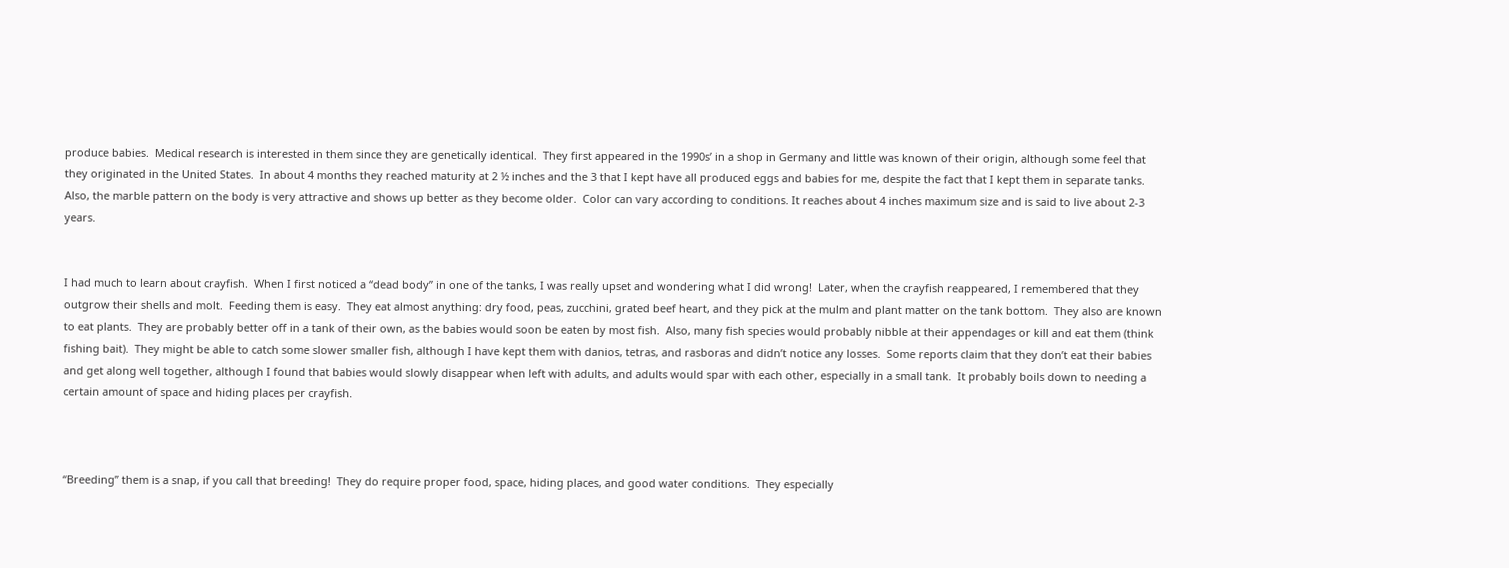produce babies.  Medical research is interested in them since they are genetically identical.  They first appeared in the 1990s’ in a shop in Germany and little was known of their origin, although some feel that they originated in the United States.  In about 4 months they reached maturity at 2 ½ inches and the 3 that I kept have all produced eggs and babies for me, despite the fact that I kept them in separate tanks.  Also, the marble pattern on the body is very attractive and shows up better as they become older.  Color can vary according to conditions. It reaches about 4 inches maximum size and is said to live about 2-3 years.


I had much to learn about crayfish.  When I first noticed a “dead body” in one of the tanks, I was really upset and wondering what I did wrong!  Later, when the crayfish reappeared, I remembered that they outgrow their shells and molt.  Feeding them is easy.  They eat almost anything: dry food, peas, zucchini, grated beef heart, and they pick at the mulm and plant matter on the tank bottom.  They also are known to eat plants.  They are probably better off in a tank of their own, as the babies would soon be eaten by most fish.  Also, many fish species would probably nibble at their appendages or kill and eat them (think fishing bait).  They might be able to catch some slower smaller fish, although I have kept them with danios, tetras, and rasboras and didn’t notice any losses.  Some reports claim that they don’t eat their babies and get along well together, although I found that babies would slowly disappear when left with adults, and adults would spar with each other, especially in a small tank.  It probably boils down to needing a certain amount of space and hiding places per crayfish.



“Breeding” them is a snap, if you call that breeding!  They do require proper food, space, hiding places, and good water conditions.  They especially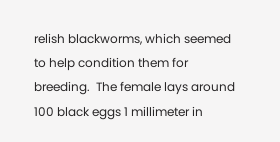relish blackworms, which seemed to help condition them for breeding.  The female lays around 100 black eggs 1 millimeter in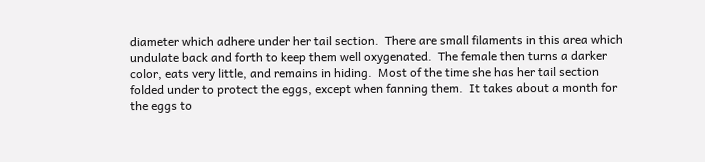diameter which adhere under her tail section.  There are small filaments in this area which undulate back and forth to keep them well oxygenated.  The female then turns a darker color, eats very little, and remains in hiding.  Most of the time she has her tail section folded under to protect the eggs, except when fanning them.  It takes about a month for the eggs to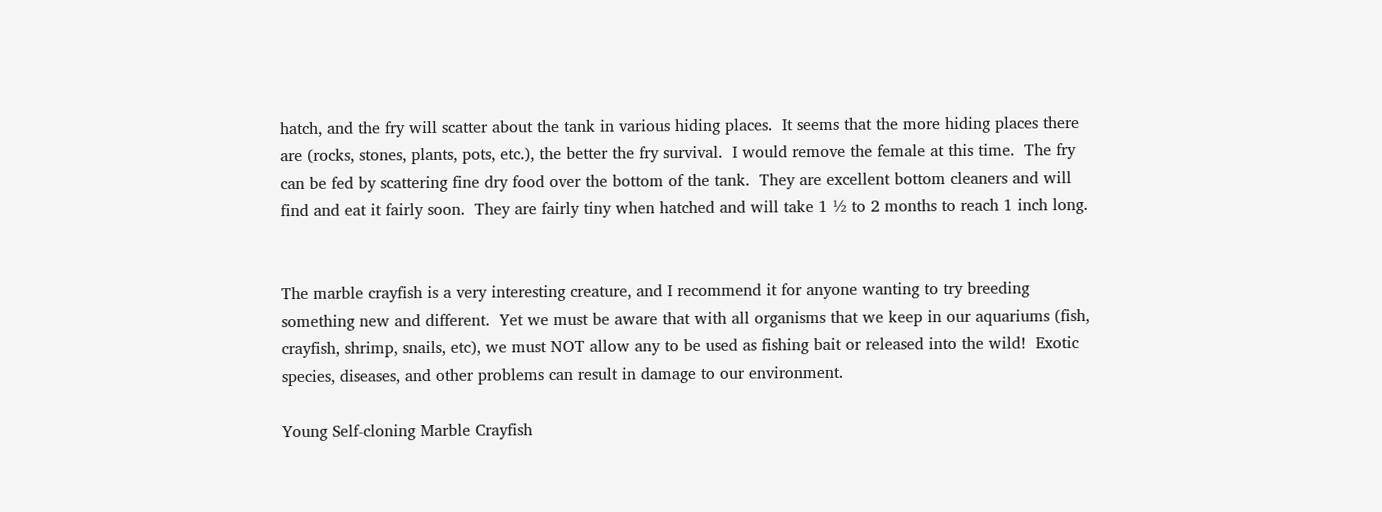hatch, and the fry will scatter about the tank in various hiding places.  It seems that the more hiding places there are (rocks, stones, plants, pots, etc.), the better the fry survival.  I would remove the female at this time.  The fry can be fed by scattering fine dry food over the bottom of the tank.  They are excellent bottom cleaners and will find and eat it fairly soon.  They are fairly tiny when hatched and will take 1 ½ to 2 months to reach 1 inch long.


The marble crayfish is a very interesting creature, and I recommend it for anyone wanting to try breeding something new and different.  Yet we must be aware that with all organisms that we keep in our aquariums (fish, crayfish, shrimp, snails, etc), we must NOT allow any to be used as fishing bait or released into the wild!  Exotic species, diseases, and other problems can result in damage to our environment.

Young Self-cloning Marble Crayfish